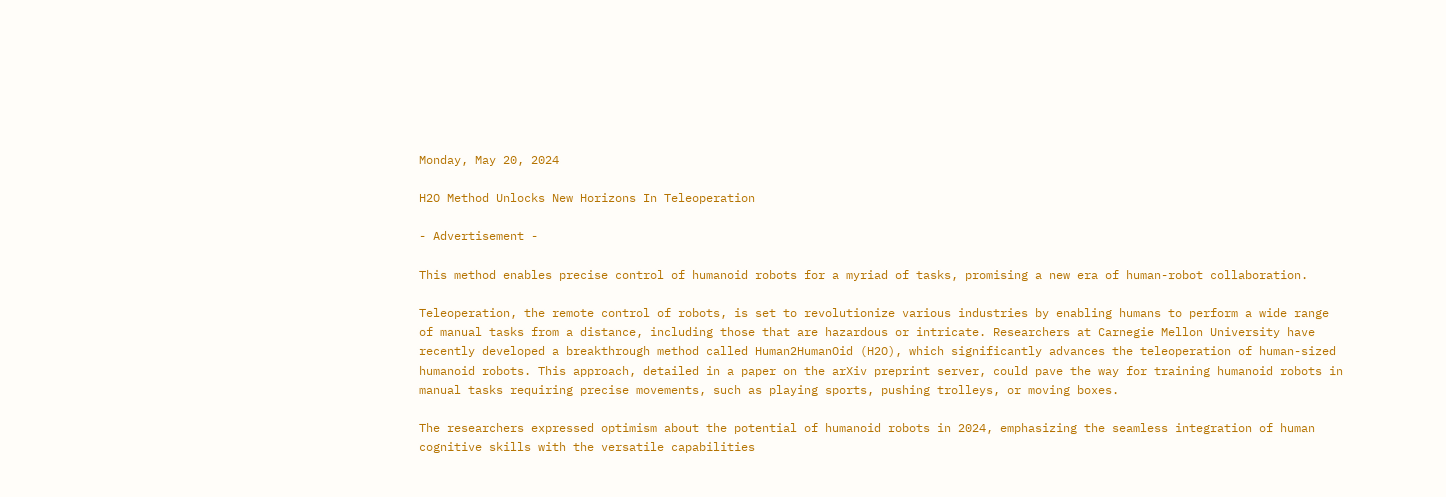Monday, May 20, 2024

H2O Method Unlocks New Horizons In Teleoperation

- Advertisement -

This method enables precise control of humanoid robots for a myriad of tasks, promising a new era of human-robot collaboration.

Teleoperation, the remote control of robots, is set to revolutionize various industries by enabling humans to perform a wide range of manual tasks from a distance, including those that are hazardous or intricate. Researchers at Carnegie Mellon University have recently developed a breakthrough method called Human2HumanOid (H2O), which significantly advances the teleoperation of human-sized humanoid robots. This approach, detailed in a paper on the arXiv preprint server, could pave the way for training humanoid robots in manual tasks requiring precise movements, such as playing sports, pushing trolleys, or moving boxes.

The researchers expressed optimism about the potential of humanoid robots in 2024, emphasizing the seamless integration of human cognitive skills with the versatile capabilities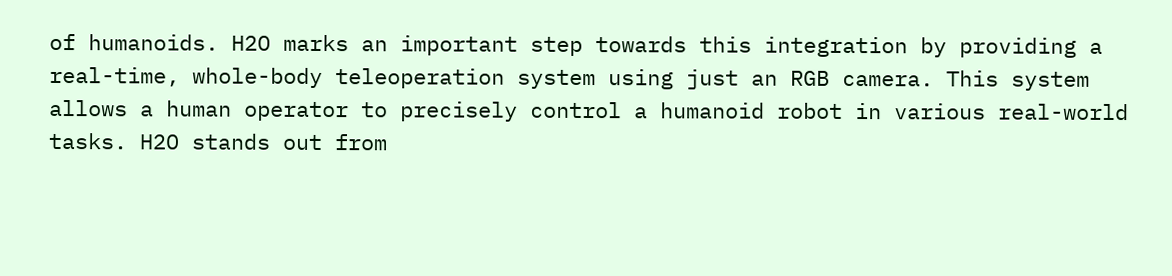of humanoids. H2O marks an important step towards this integration by providing a real-time, whole-body teleoperation system using just an RGB camera. This system allows a human operator to precisely control a humanoid robot in various real-world tasks. H2O stands out from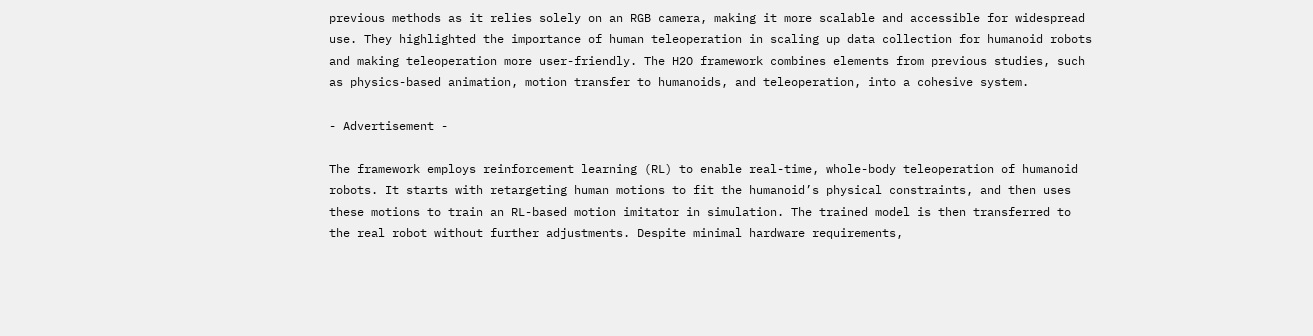previous methods as it relies solely on an RGB camera, making it more scalable and accessible for widespread use. They highlighted the importance of human teleoperation in scaling up data collection for humanoid robots and making teleoperation more user-friendly. The H2O framework combines elements from previous studies, such as physics-based animation, motion transfer to humanoids, and teleoperation, into a cohesive system.

- Advertisement -

The framework employs reinforcement learning (RL) to enable real-time, whole-body teleoperation of humanoid robots. It starts with retargeting human motions to fit the humanoid’s physical constraints, and then uses these motions to train an RL-based motion imitator in simulation. The trained model is then transferred to the real robot without further adjustments. Despite minimal hardware requirements,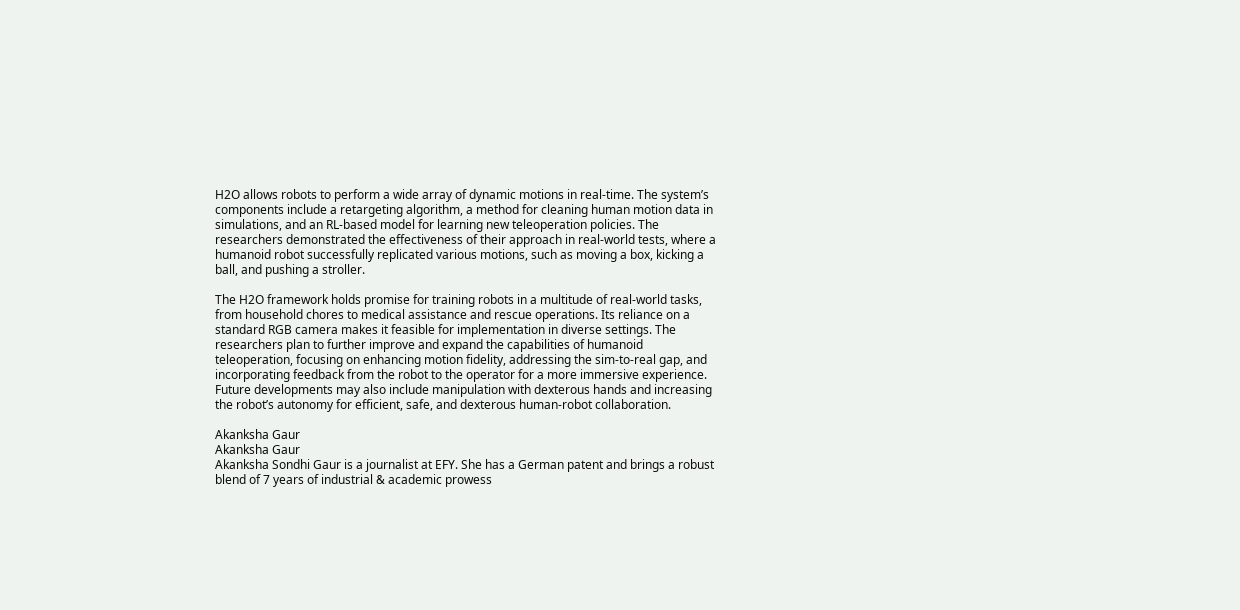H2O allows robots to perform a wide array of dynamic motions in real-time. The system’s components include a retargeting algorithm, a method for cleaning human motion data in simulations, and an RL-based model for learning new teleoperation policies. The researchers demonstrated the effectiveness of their approach in real-world tests, where a humanoid robot successfully replicated various motions, such as moving a box, kicking a ball, and pushing a stroller.

The H2O framework holds promise for training robots in a multitude of real-world tasks, from household chores to medical assistance and rescue operations. Its reliance on a standard RGB camera makes it feasible for implementation in diverse settings. The researchers plan to further improve and expand the capabilities of humanoid teleoperation, focusing on enhancing motion fidelity, addressing the sim-to-real gap, and incorporating feedback from the robot to the operator for a more immersive experience. Future developments may also include manipulation with dexterous hands and increasing the robot’s autonomy for efficient, safe, and dexterous human-robot collaboration.

Akanksha Gaur
Akanksha Gaur
Akanksha Sondhi Gaur is a journalist at EFY. She has a German patent and brings a robust blend of 7 years of industrial & academic prowess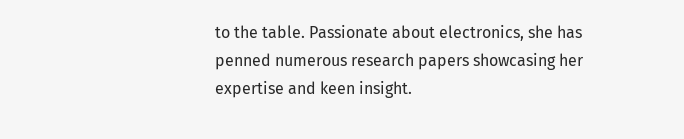to the table. Passionate about electronics, she has penned numerous research papers showcasing her expertise and keen insight.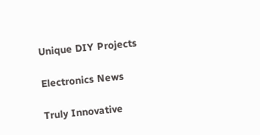Unique DIY Projects

Electronics News

Truly Innovative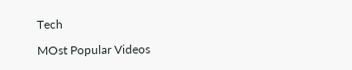Tech

MOst Popular Videos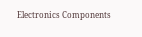Electronics Components